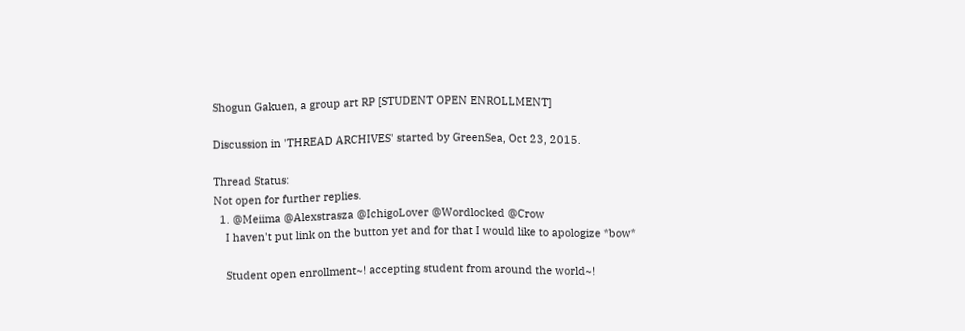Shogun Gakuen, a group art RP [STUDENT OPEN ENROLLMENT]

Discussion in 'THREAD ARCHIVES' started by GreenSea, Oct 23, 2015.

Thread Status:
Not open for further replies.
  1. @Meiima @Alexstrasza @IchigoLover @Wordlocked @Crow
    I haven't put link on the button yet and for that I would like to apologize *bow*

    Student open enrollment~! accepting student from around the world~!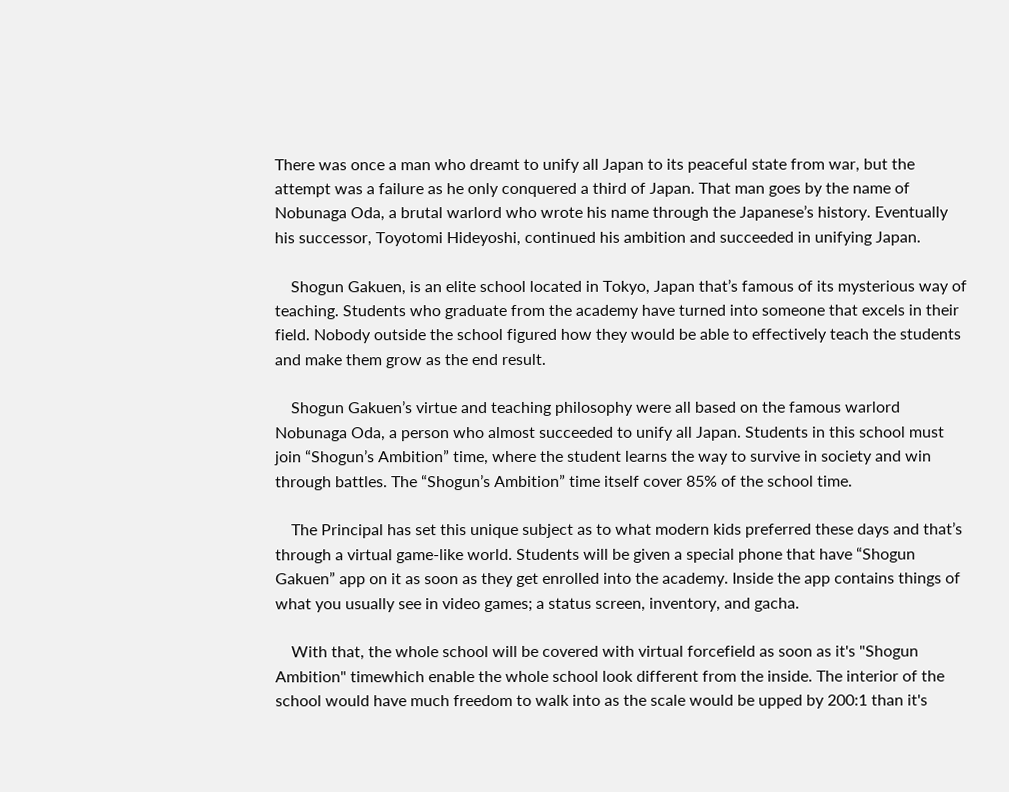There was once a man who dreamt to unify all Japan to its peaceful state from war, but the attempt was a failure as he only conquered a third of Japan. That man goes by the name of Nobunaga Oda, a brutal warlord who wrote his name through the Japanese’s history. Eventually his successor, Toyotomi Hideyoshi, continued his ambition and succeeded in unifying Japan.

    Shogun Gakuen, is an elite school located in Tokyo, Japan that’s famous of its mysterious way of teaching. Students who graduate from the academy have turned into someone that excels in their field. Nobody outside the school figured how they would be able to effectively teach the students and make them grow as the end result.

    Shogun Gakuen’s virtue and teaching philosophy were all based on the famous warlord Nobunaga Oda, a person who almost succeeded to unify all Japan. Students in this school must join “Shogun’s Ambition” time, where the student learns the way to survive in society and win through battles. The “Shogun’s Ambition” time itself cover 85% of the school time.

    The Principal has set this unique subject as to what modern kids preferred these days and that’s through a virtual game-like world. Students will be given a special phone that have “Shogun Gakuen” app on it as soon as they get enrolled into the academy. Inside the app contains things of what you usually see in video games; a status screen, inventory, and gacha.

    With that, the whole school will be covered with virtual forcefield as soon as it's "Shogun Ambition" timewhich enable the whole school look different from the inside. The interior of the school would have much freedom to walk into as the scale would be upped by 200:1 than it's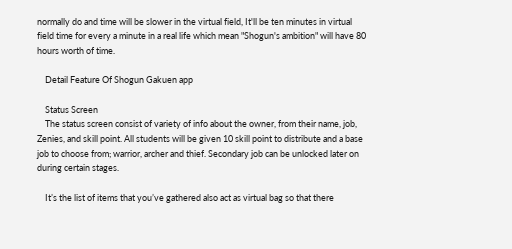normally do and time will be slower in the virtual field, It'll be ten minutes in virtual field time for every a minute in a real life which mean "Shogun's ambition" will have 80 hours worth of time.

    Detail Feature Of Shogun Gakuen app

    Status Screen
    The status screen consist of variety of info about the owner, from their name, job, Zenies, and skill point. All students will be given 10 skill point to distribute and a base job to choose from; warrior, archer and thief. Secondary job can be unlocked later on during certain stages.

    It’s the list of items that you’ve gathered also act as virtual bag so that there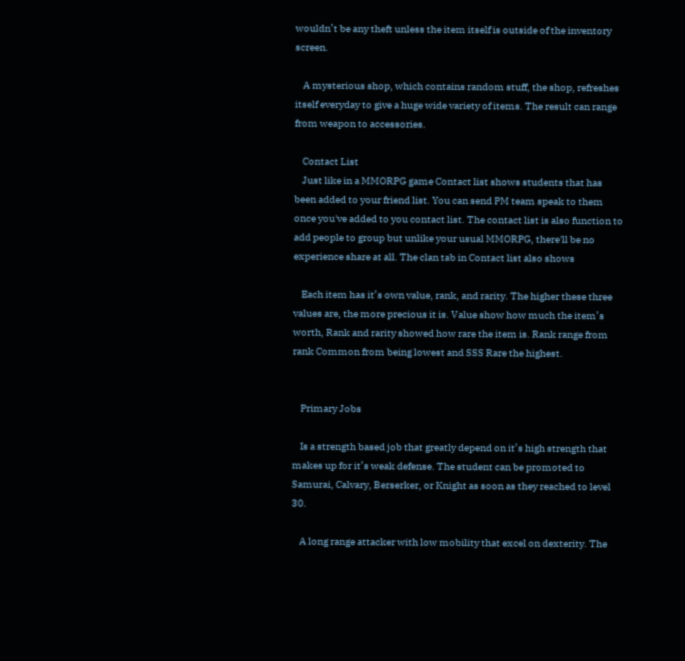wouldn’t be any theft unless the item itself is outside of the inventory screen.

    A mysterious shop, which contains random stuff, the shop, refreshes itself everyday to give a huge wide variety of items. The result can range from weapon to accessories.

    Contact List
    Just like in a MMORPG game Contact list shows students that has been added to your friend list. You can send PM team speak to them once you've added to you contact list. The contact list is also function to add people to group but unlike your usual MMORPG, there'll be no experience share at all. The clan tab in Contact list also shows

    Each item has it’s own value, rank, and rarity. The higher these three values are, the more precious it is. Value show how much the item’s worth, Rank and rarity showed how rare the item is. Rank range from rank Common from being lowest and SSS Rare the highest.


    Primary Jobs

    Is a strength based job that greatly depend on it’s high strength that makes up for it’s weak defense. The student can be promoted to Samurai, Calvary, Berserker, or Knight as soon as they reached to level 30.

    A long range attacker with low mobility that excel on dexterity. The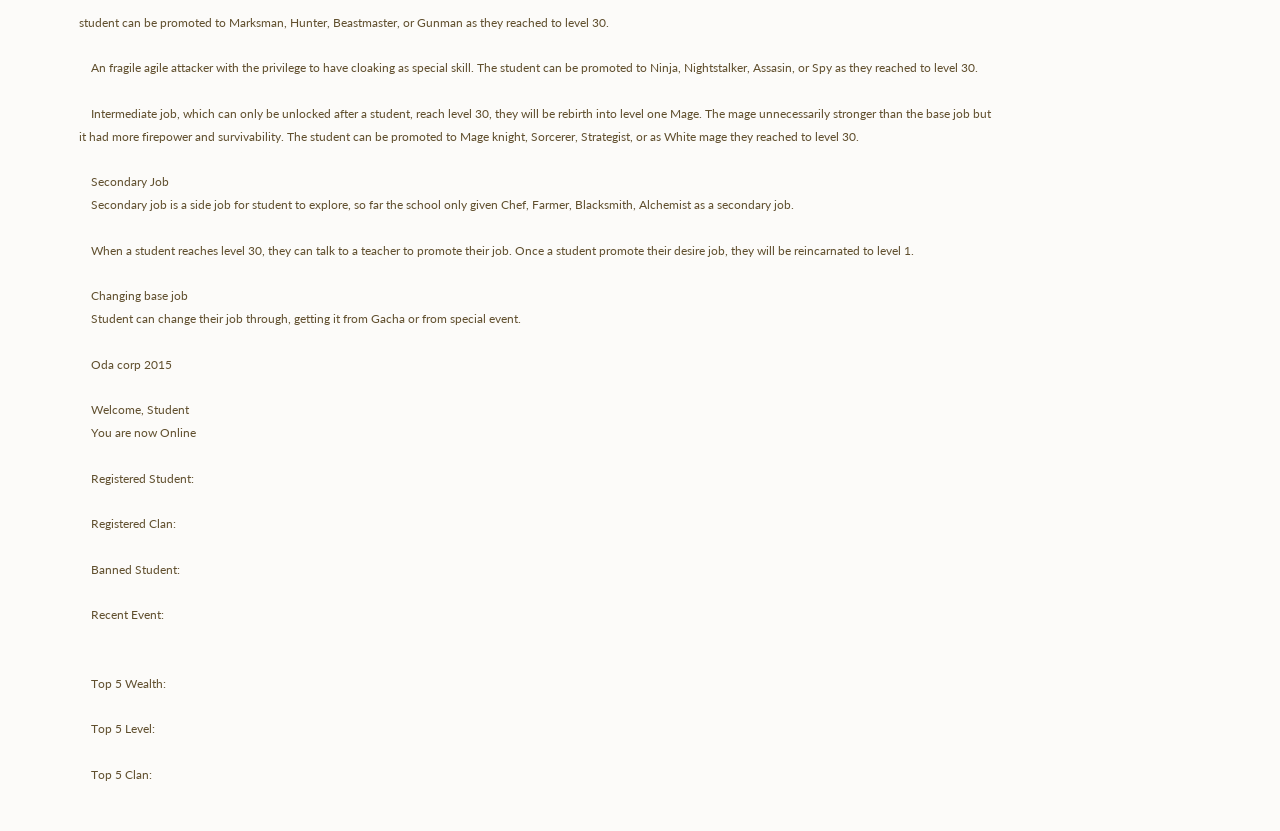student can be promoted to Marksman, Hunter, Beastmaster, or Gunman as they reached to level 30.

    An fragile agile attacker with the privilege to have cloaking as special skill. The student can be promoted to Ninja, Nightstalker, Assasin, or Spy as they reached to level 30.

    Intermediate job, which can only be unlocked after a student, reach level 30, they will be rebirth into level one Mage. The mage unnecessarily stronger than the base job but it had more firepower and survivability. The student can be promoted to Mage knight, Sorcerer, Strategist, or as White mage they reached to level 30.

    Secondary Job
    Secondary job is a side job for student to explore, so far the school only given Chef, Farmer, Blacksmith, Alchemist as a secondary job.

    When a student reaches level 30, they can talk to a teacher to promote their job. Once a student promote their desire job, they will be reincarnated to level 1.

    Changing base job
    Student can change their job through, getting it from Gacha or from special event.

    Oda corp 2015

    Welcome, Student
    You are now Online

    Registered Student:

    Registered Clan:

    Banned Student:

    Recent Event:


    Top 5 Wealth:

    Top 5 Level:

    Top 5 Clan: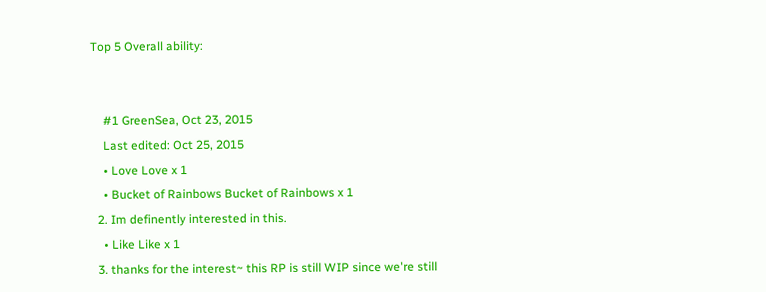Top 5 Overall ability:


    #1 GreenSea, Oct 23, 2015
    Last edited: Oct 25, 2015
    • Love Love x 1
    • Bucket of Rainbows Bucket of Rainbows x 1
  2. Im definently interested in this.
    • Like Like x 1
  3. thanks for the interest~ this RP is still WIP since we're still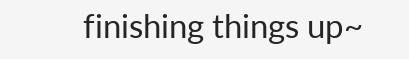finishing things up~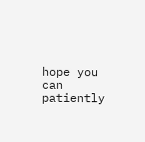hope you can patiently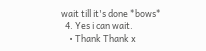wait till it's done *bows*
  4. Yes i can wait.
    • Thank Thank x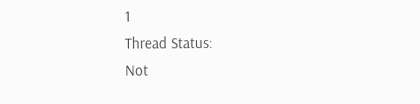1
Thread Status:
Not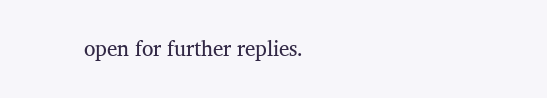open for further replies.